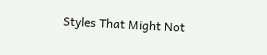Styles That Might Not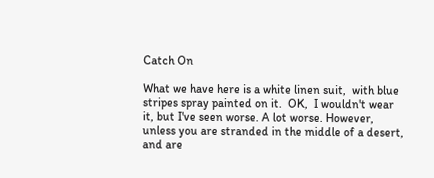Catch On

What we have here is a white linen suit,  with blue stripes spray painted on it.  OK,  I wouldn't wear it, but I've seen worse. A lot worse. However, unless you are stranded in the middle of a desert, and are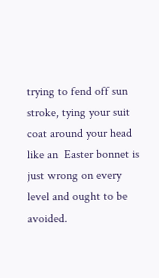trying to fend off sun stroke, tying your suit coat around your head like an  Easter bonnet is just wrong on every level and ought to be avoided.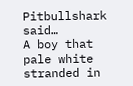Pitbullshark said…
A boy that pale white stranded in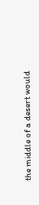the middle of a desert would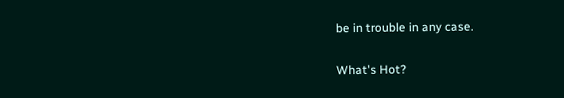be in trouble in any case.

What's Hot?